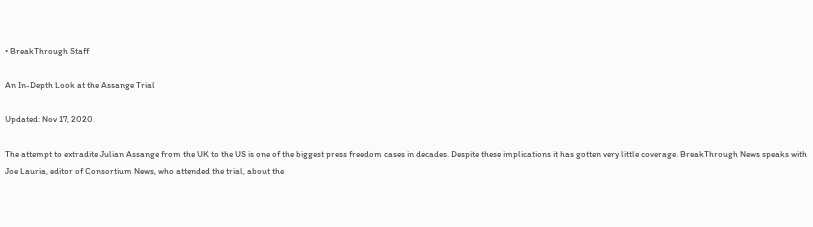• BreakThrough Staff

An In-Depth Look at the Assange Trial

Updated: Nov 17, 2020

The attempt to extradite Julian Assange from the UK to the US is one of the biggest press freedom cases in decades. Despite these implications it has gotten very little coverage. BreakThrough News speaks with Joe Lauria, editor of Consortium News, who attended the trial, about the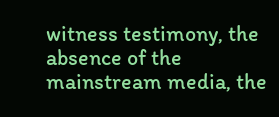witness testimony, the absence of the mainstream media, the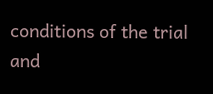conditions of the trial and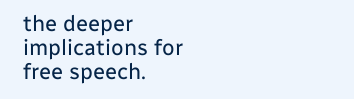the deeper implications for free speech.